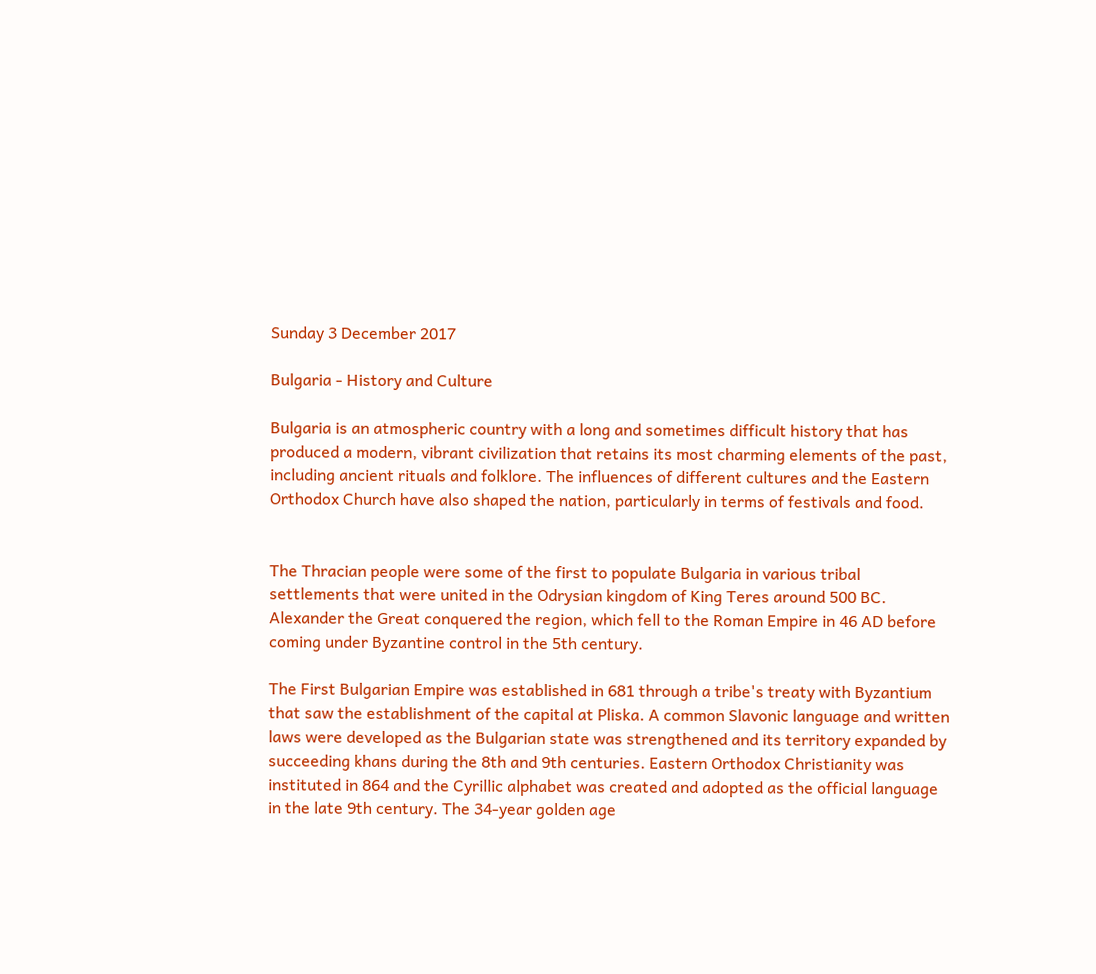Sunday 3 December 2017

Bulgaria - History and Culture

Bulgaria is an atmospheric country with a long and sometimes difficult history that has produced a modern, vibrant civilization that retains its most charming elements of the past, including ancient rituals and folklore. The influences of different cultures and the Eastern Orthodox Church have also shaped the nation, particularly in terms of festivals and food.


The Thracian people were some of the first to populate Bulgaria in various tribal settlements that were united in the Odrysian kingdom of King Teres around 500 BC. Alexander the Great conquered the region, which fell to the Roman Empire in 46 AD before coming under Byzantine control in the 5th century.

The First Bulgarian Empire was established in 681 through a tribe's treaty with Byzantium that saw the establishment of the capital at Pliska. A common Slavonic language and written laws were developed as the Bulgarian state was strengthened and its territory expanded by succeeding khans during the 8th and 9th centuries. Eastern Orthodox Christianity was instituted in 864 and the Cyrillic alphabet was created and adopted as the official language in the late 9th century. The 34-year golden age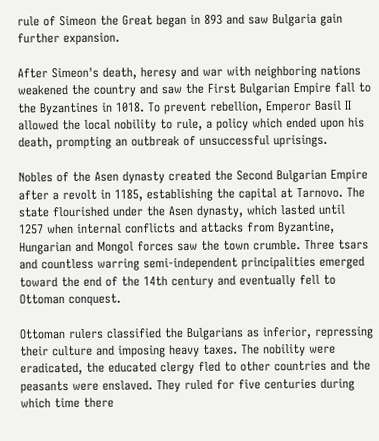rule of Simeon the Great began in 893 and saw Bulgaria gain further expansion.

After Simeon's death, heresy and war with neighboring nations weakened the country and saw the First Bulgarian Empire fall to the Byzantines in 1018. To prevent rebellion, Emperor Basil II allowed the local nobility to rule, a policy which ended upon his death, prompting an outbreak of unsuccessful uprisings.

Nobles of the Asen dynasty created the Second Bulgarian Empire after a revolt in 1185, establishing the capital at Tarnovo. The state flourished under the Asen dynasty, which lasted until 1257 when internal conflicts and attacks from Byzantine, Hungarian and Mongol forces saw the town crumble. Three tsars and countless warring semi-independent principalities emerged toward the end of the 14th century and eventually fell to Ottoman conquest.

Ottoman rulers classified the Bulgarians as inferior, repressing their culture and imposing heavy taxes. The nobility were eradicated, the educated clergy fled to other countries and the peasants were enslaved. They ruled for five centuries during which time there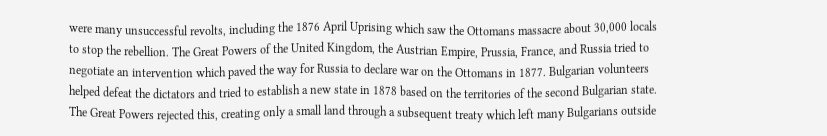were many unsuccessful revolts, including the 1876 April Uprising which saw the Ottomans massacre about 30,000 locals to stop the rebellion. The Great Powers of the United Kingdom, the Austrian Empire, Prussia, France, and Russia tried to negotiate an intervention which paved the way for Russia to declare war on the Ottomans in 1877. Bulgarian volunteers helped defeat the dictators and tried to establish a new state in 1878 based on the territories of the second Bulgarian state. The Great Powers rejected this, creating only a small land through a subsequent treaty which left many Bulgarians outside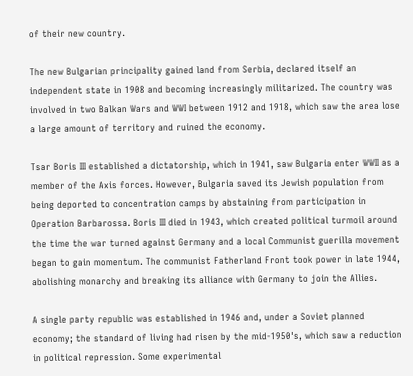of their new country.

The new Bulgarian principality gained land from Serbia, declared itself an independent state in 1908 and becoming increasingly militarized. The country was involved in two Balkan Wars and WWI between 1912 and 1918, which saw the area lose a large amount of territory and ruined the economy.

Tsar Boris III established a dictatorship, which in 1941, saw Bulgaria enter WWII as a member of the Axis forces. However, Bulgaria saved its Jewish population from being deported to concentration camps by abstaining from participation in Operation Barbarossa. Boris III died in 1943, which created political turmoil around the time the war turned against Germany and a local Communist guerilla movement began to gain momentum. The communist Fatherland Front took power in late 1944, abolishing monarchy and breaking its alliance with Germany to join the Allies.

A single party republic was established in 1946 and, under a Soviet planned economy; the standard of living had risen by the mid-1950's, which saw a reduction in political repression. Some experimental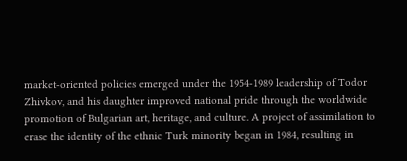market-oriented policies emerged under the 1954-1989 leadership of Todor Zhivkov, and his daughter improved national pride through the worldwide promotion of Bulgarian art, heritage, and culture. A project of assimilation to erase the identity of the ethnic Turk minority began in 1984, resulting in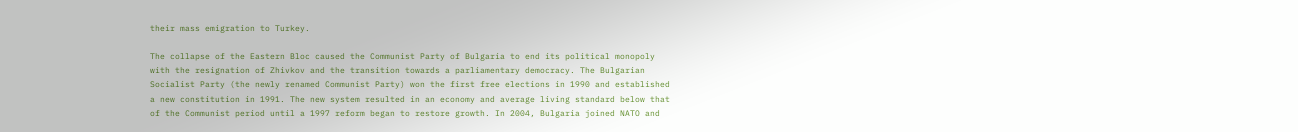their mass emigration to Turkey.

The collapse of the Eastern Bloc caused the Communist Party of Bulgaria to end its political monopoly with the resignation of Zhivkov and the transition towards a parliamentary democracy. The Bulgarian Socialist Party (the newly renamed Communist Party) won the first free elections in 1990 and established a new constitution in 1991. The new system resulted in an economy and average living standard below that of the Communist period until a 1997 reform began to restore growth. In 2004, Bulgaria joined NATO and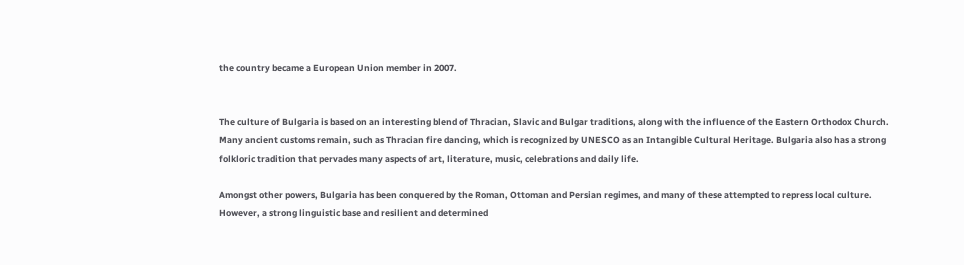the country became a European Union member in 2007.


The culture of Bulgaria is based on an interesting blend of Thracian, Slavic and Bulgar traditions, along with the influence of the Eastern Orthodox Church. Many ancient customs remain, such as Thracian fire dancing, which is recognized by UNESCO as an Intangible Cultural Heritage. Bulgaria also has a strong folkloric tradition that pervades many aspects of art, literature, music, celebrations and daily life.

Amongst other powers, Bulgaria has been conquered by the Roman, Ottoman and Persian regimes, and many of these attempted to repress local culture. However, a strong linguistic base and resilient and determined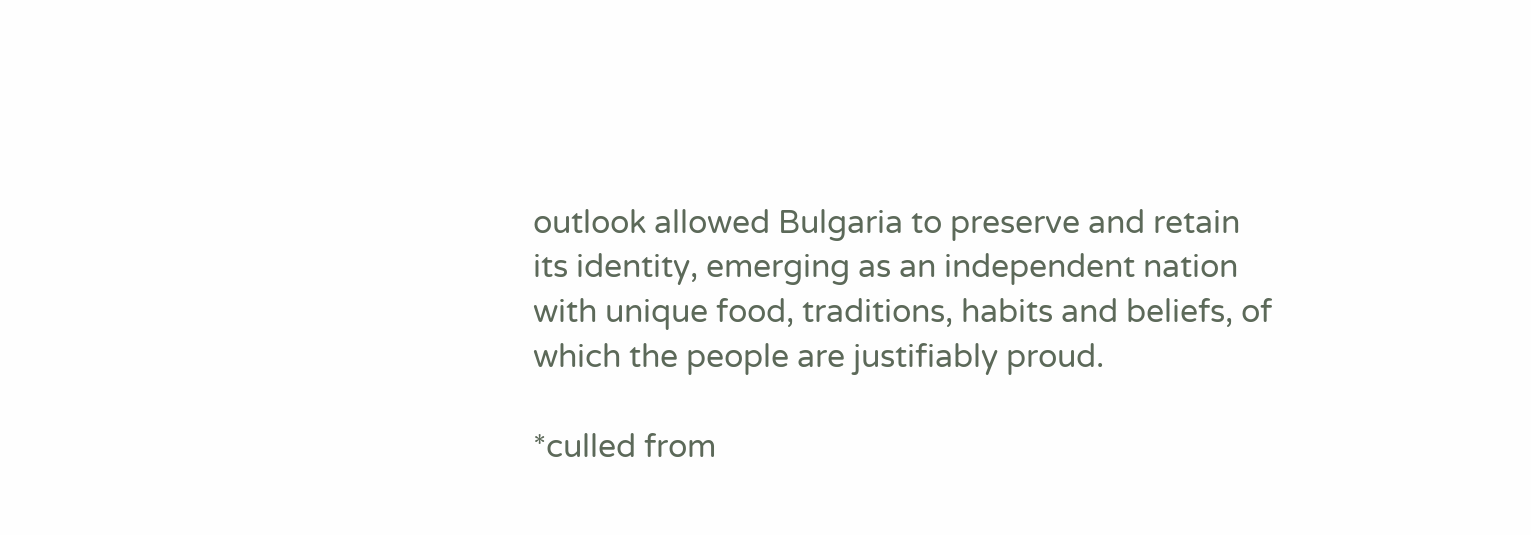outlook allowed Bulgaria to preserve and retain its identity, emerging as an independent nation with unique food, traditions, habits and beliefs, of which the people are justifiably proud.

*culled from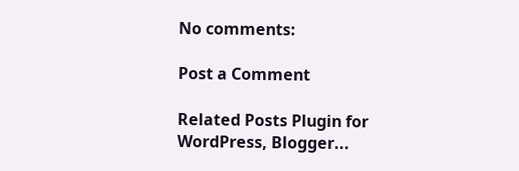No comments:

Post a Comment

Related Posts Plugin for WordPress, Blogger...